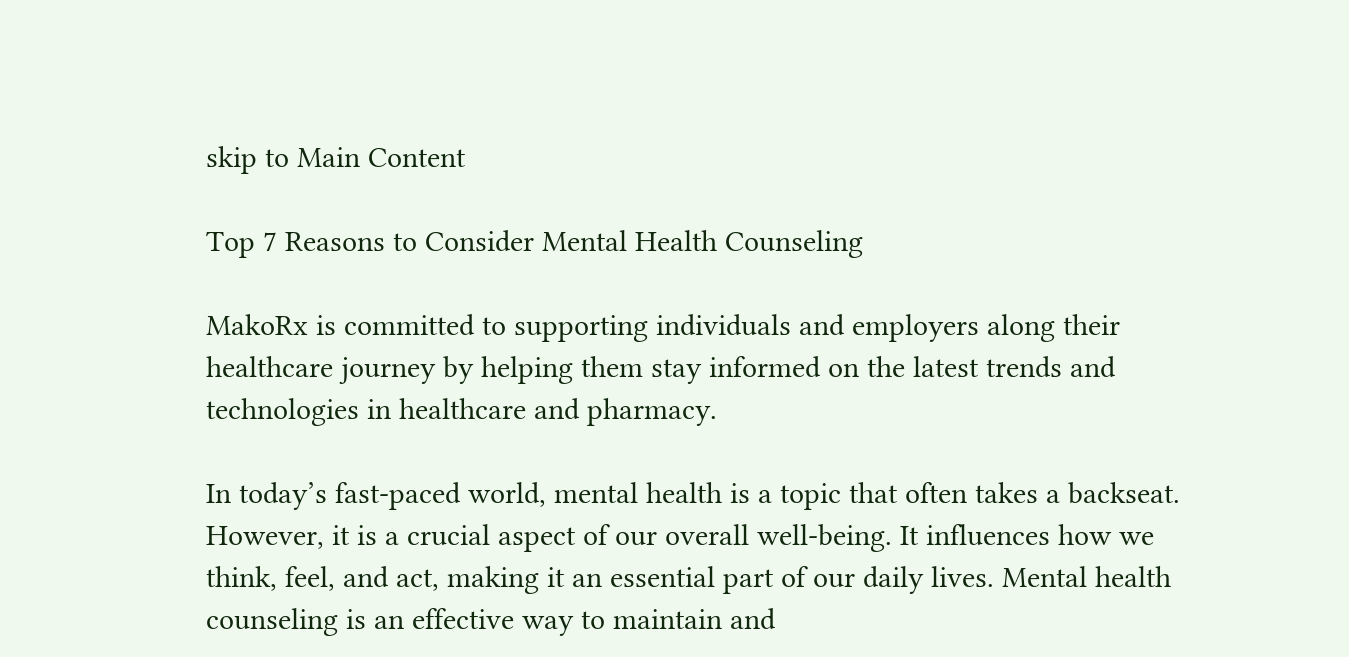skip to Main Content

Top 7 Reasons to Consider Mental Health Counseling

MakoRx is committed to supporting individuals and employers along their healthcare journey by helping them stay informed on the latest trends and technologies in healthcare and pharmacy.

In today’s fast-paced world, mental health is a topic that often takes a backseat. However, it is a crucial aspect of our overall well-being. It influences how we think, feel, and act, making it an essential part of our daily lives. Mental health counseling is an effective way to maintain and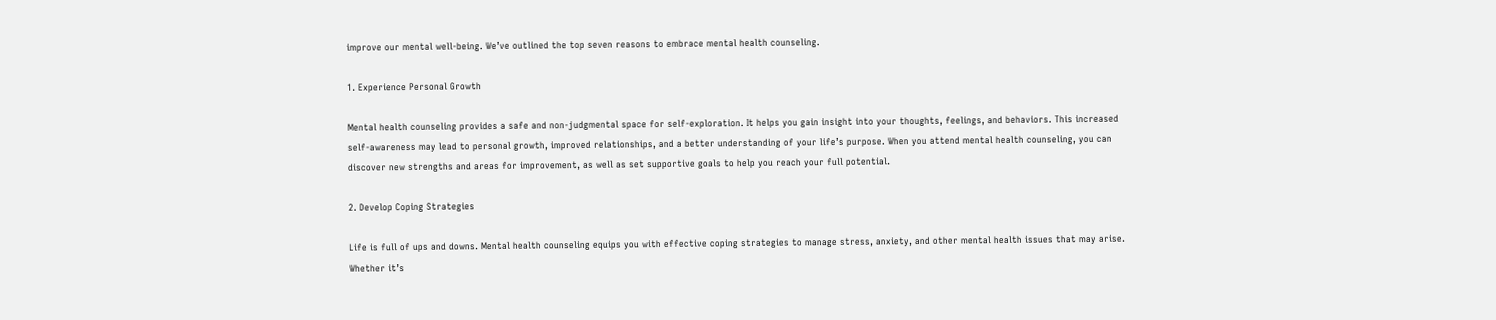improve our mental well-being. We’ve outlined the top seven reasons to embrace mental health counseling.

1. Experience Personal Growth

Mental health counseling provides a safe and non-judgmental space for self-exploration. It helps you gain insight into your thoughts, feelings, and behaviors. This increased self-awareness may lead to personal growth, improved relationships, and a better understanding of your life’s purpose. When you attend mental health counseling, you can discover new strengths and areas for improvement, as well as set supportive goals to help you reach your full potential.

2. Develop Coping Strategies

Life is full of ups and downs. Mental health counseling equips you with effective coping strategies to manage stress, anxiety, and other mental health issues that may arise. Whether it’s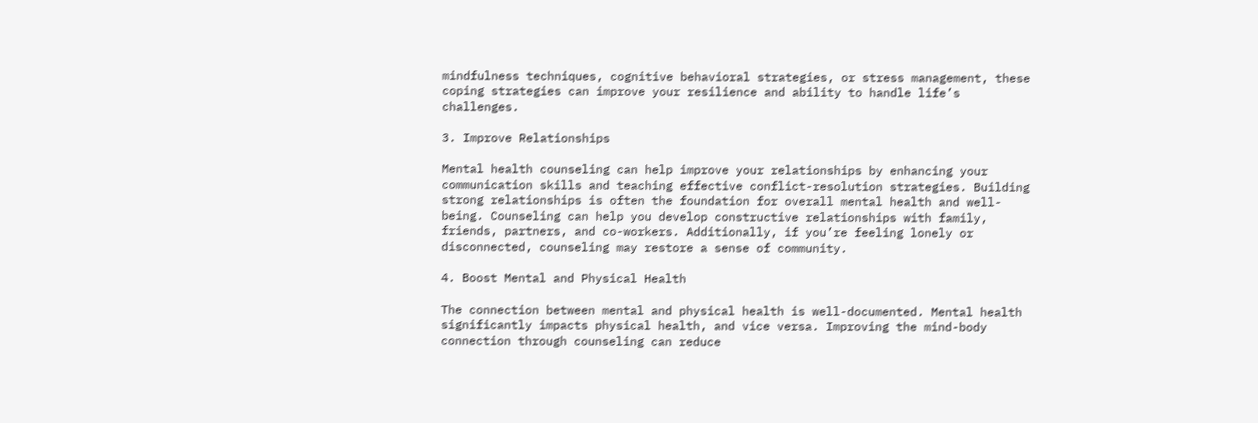mindfulness techniques, cognitive behavioral strategies, or stress management, these coping strategies can improve your resilience and ability to handle life’s challenges.

3. Improve Relationships

Mental health counseling can help improve your relationships by enhancing your communication skills and teaching effective conflict-resolution strategies. Building strong relationships is often the foundation for overall mental health and well-being. Counseling can help you develop constructive relationships with family, friends, partners, and co-workers. Additionally, if you’re feeling lonely or disconnected, counseling may restore a sense of community.

4. Boost Mental and Physical Health

The connection between mental and physical health is well-documented. Mental health significantly impacts physical health, and vice versa. Improving the mind-body connection through counseling can reduce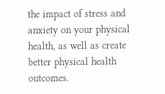the impact of stress and anxiety on your physical health, as well as create better physical health outcomes.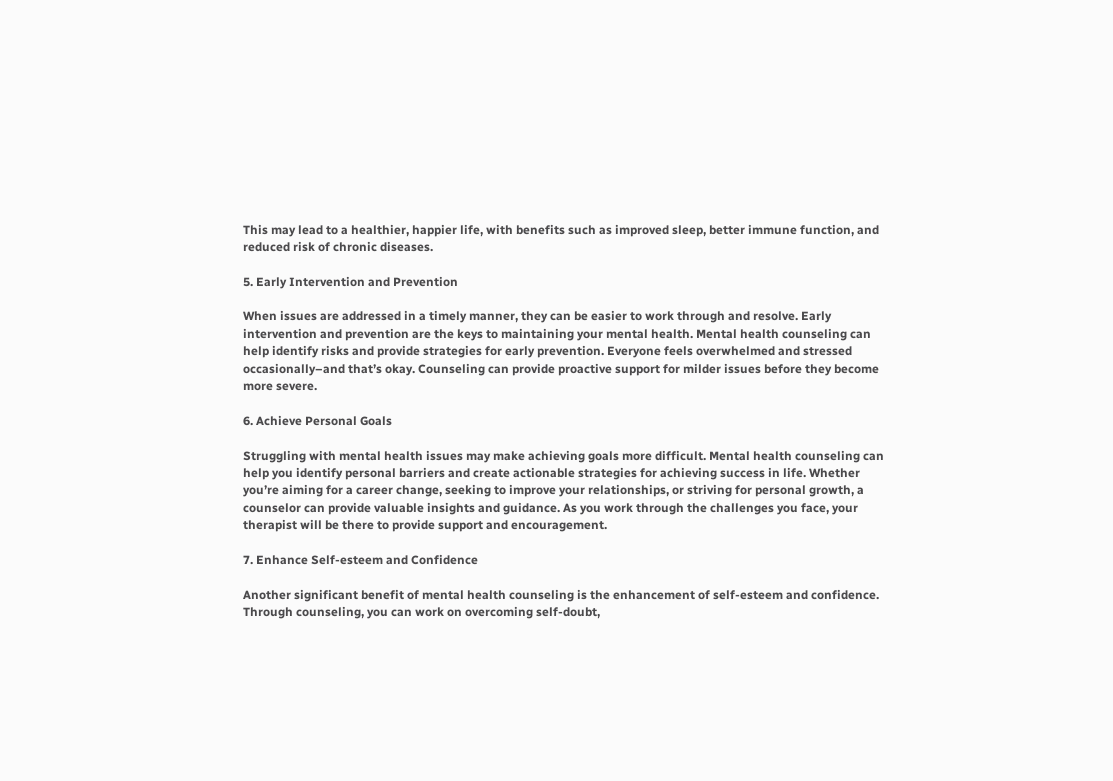This may lead to a healthier, happier life, with benefits such as improved sleep, better immune function, and reduced risk of chronic diseases.

5. Early Intervention and Prevention

When issues are addressed in a timely manner, they can be easier to work through and resolve. Early intervention and prevention are the keys to maintaining your mental health. Mental health counseling can help identify risks and provide strategies for early prevention. Everyone feels overwhelmed and stressed occasionally–and that’s okay. Counseling can provide proactive support for milder issues before they become more severe.

6. Achieve Personal Goals

Struggling with mental health issues may make achieving goals more difficult. Mental health counseling can help you identify personal barriers and create actionable strategies for achieving success in life. Whether you’re aiming for a career change, seeking to improve your relationships, or striving for personal growth, a counselor can provide valuable insights and guidance. As you work through the challenges you face, your therapist will be there to provide support and encouragement.

7. Enhance Self-esteem and Confidence

Another significant benefit of mental health counseling is the enhancement of self-esteem and confidence. Through counseling, you can work on overcoming self-doubt,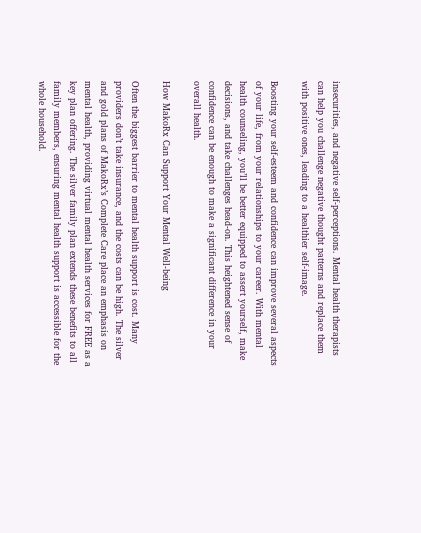insecurities, and negative self-perceptions. Mental health therapists can help you challenge negative thought patterns and replace them with positive ones, leading to a healthier self-image.

Boosting your self-esteem and confidence can improve several aspects of your life, from your relationships to your career. With mental health counseling, you’ll be better equipped to assert yourself, make decisions, and take challenges head-on. This heightened sense of confidence can be enough to make a significant difference in your overall health.

How MakoRx Can Support Your Mental Well-being

Often the biggest barrier to mental health support is cost. Many providers don’t take insurance, and the costs can be high. The silver and gold plans of MakoRx’s Complete Care place an emphasis on mental health, providing virtual mental health services for FREE as a key plan offering. The silver family plan extends these benefits to all family members, ensuring mental health support is accessible for the whole household.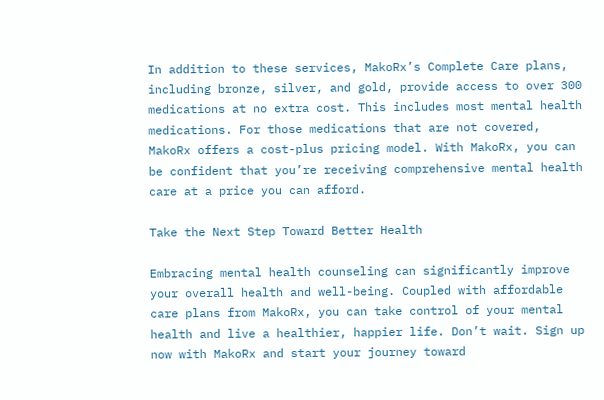In addition to these services, MakoRx’s Complete Care plans, including bronze, silver, and gold, provide access to over 300 medications at no extra cost. This includes most mental health medications. For those medications that are not covered, MakoRx offers a cost-plus pricing model. With MakoRx, you can be confident that you’re receiving comprehensive mental health care at a price you can afford.

Take the Next Step Toward Better Health

Embracing mental health counseling can significantly improve your overall health and well-being. Coupled with affordable care plans from MakoRx, you can take control of your mental health and live a healthier, happier life. Don’t wait. Sign up now with MakoRx and start your journey toward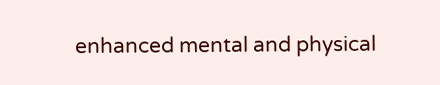enhanced mental and physical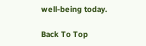well-being today.

Back To Top